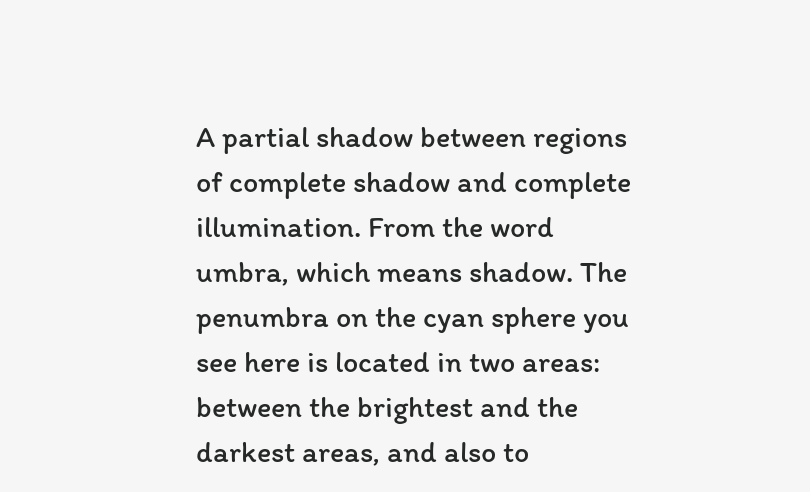A partial shadow between regions of complete shadow and complete illumination. From the word umbra, which means shadow. The penumbra on the cyan sphere you see here is located in two areas: between the brightest and the darkest areas, and also to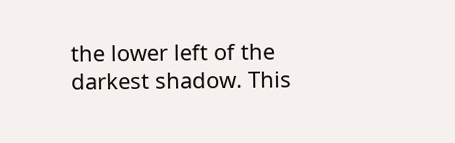the lower left of the darkest shadow. This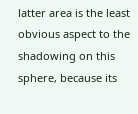latter area is the least obvious aspect to the shadowing on this sphere, because its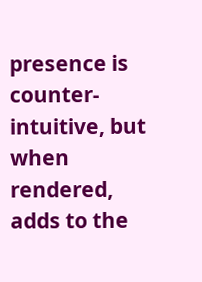presence is counter-intuitive, but when rendered, adds to the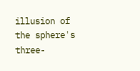illusion of the sphere's three-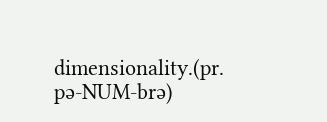dimensionality.(pr. pə-NUM-brə)